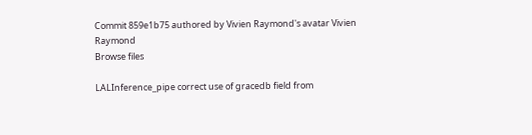Commit 859e1b75 authored by Vivien Raymond's avatar Vivien Raymond
Browse files

LALInference_pipe correct use of gracedb field from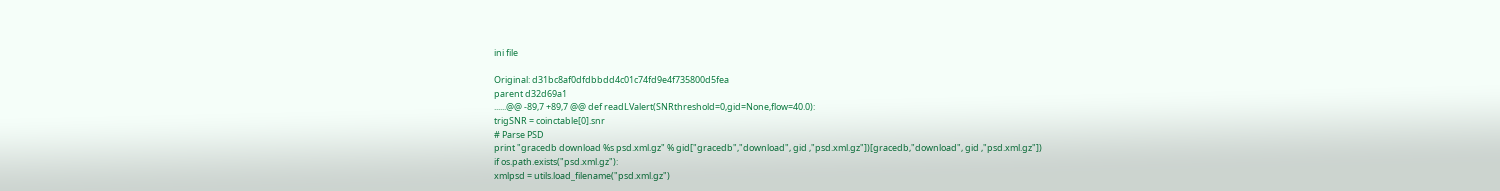ini file

Original: d31bc8af0dfdbbdd4c01c74fd9e4f735800d5fea
parent d32d69a1
......@@ -89,7 +89,7 @@ def readLValert(SNRthreshold=0,gid=None,flow=40.0):
trigSNR = coinctable[0].snr
# Parse PSD
print "gracedb download %s psd.xml.gz" % gid["gracedb","download", gid ,"psd.xml.gz"])[gracedb,"download", gid ,"psd.xml.gz"])
if os.path.exists("psd.xml.gz"):
xmlpsd = utils.load_filename("psd.xml.gz")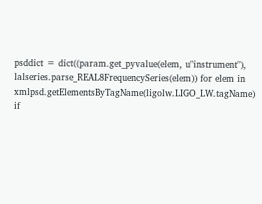psddict = dict((param.get_pyvalue(elem, u"instrument"), lalseries.parse_REAL8FrequencySeries(elem)) for elem in xmlpsd.getElementsByTagName(ligolw.LIGO_LW.tagName) if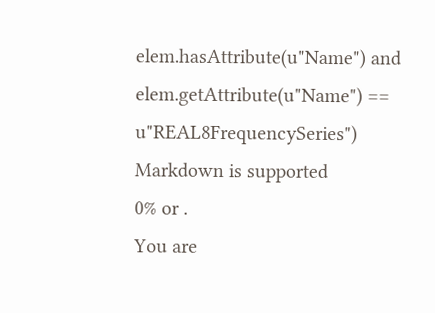elem.hasAttribute(u"Name") and elem.getAttribute(u"Name") == u"REAL8FrequencySeries")
Markdown is supported
0% or .
You are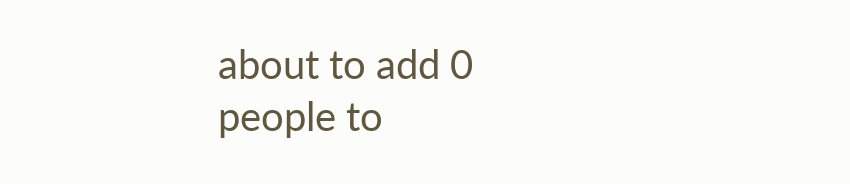about to add 0 people to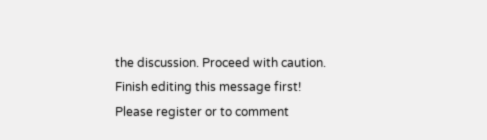the discussion. Proceed with caution.
Finish editing this message first!
Please register or to comment